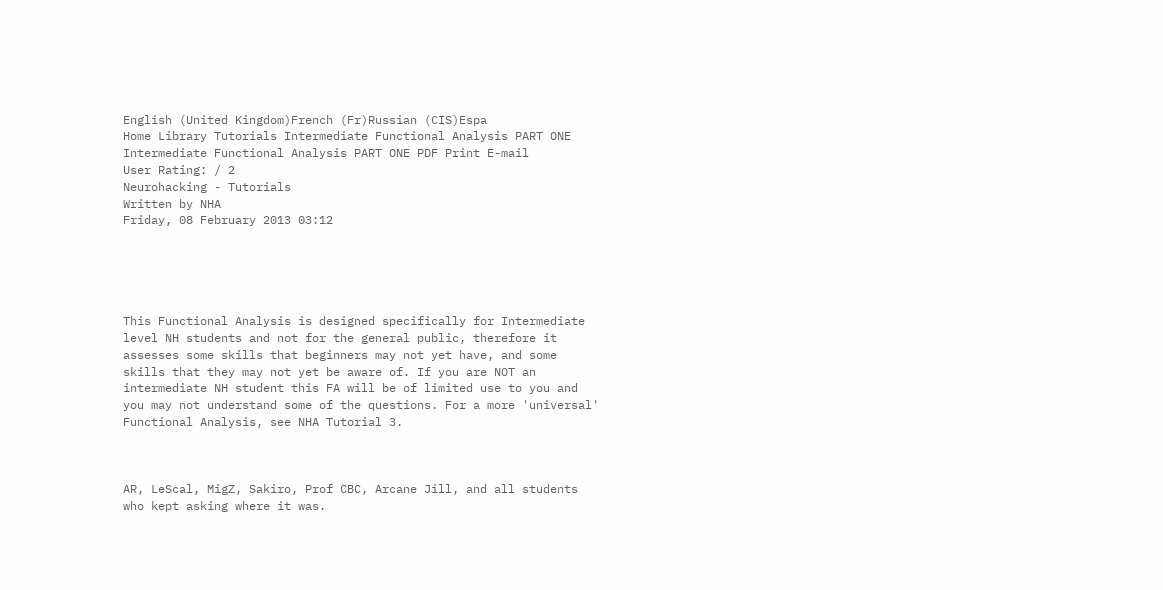English (United Kingdom)French (Fr)Russian (CIS)Espa
Home Library Tutorials Intermediate Functional Analysis PART ONE
Intermediate Functional Analysis PART ONE PDF Print E-mail
User Rating: / 2
Neurohacking - Tutorials
Written by NHA
Friday, 08 February 2013 03:12





This Functional Analysis is designed specifically for Intermediate level NH students and not for the general public, therefore it assesses some skills that beginners may not yet have, and some skills that they may not yet be aware of. If you are NOT an intermediate NH student this FA will be of limited use to you and you may not understand some of the questions. For a more 'universal' Functional Analysis, see NHA Tutorial 3.



AR, LeScal, MigZ, Sakiro, Prof CBC, Arcane Jill, and all students who kept asking where it was.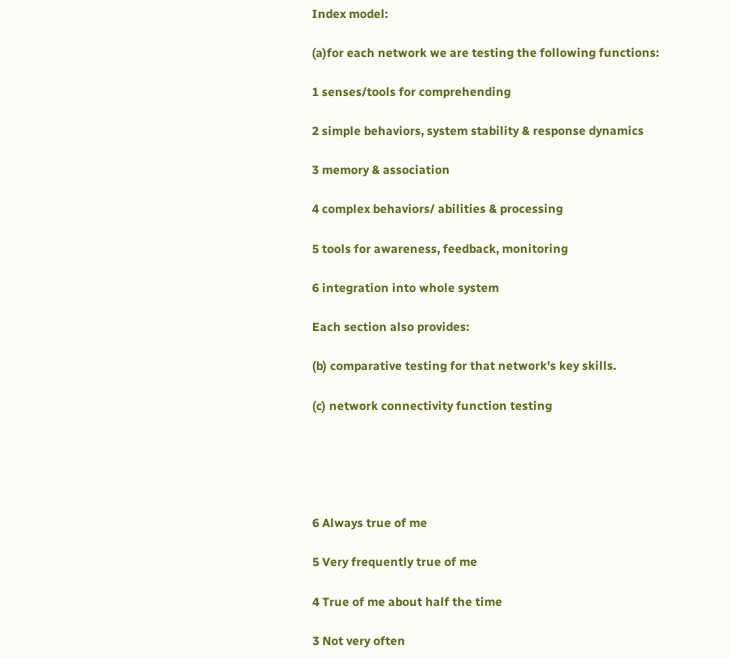Index model:

(a)for each network we are testing the following functions:

1 senses/tools for comprehending

2 simple behaviors, system stability & response dynamics

3 memory & association

4 complex behaviors/ abilities & processing

5 tools for awareness, feedback, monitoring

6 integration into whole system

Each section also provides:

(b) comparative testing for that network's key skills.

(c) network connectivity function testing





6 Always true of me

5 Very frequently true of me

4 True of me about half the time

3 Not very often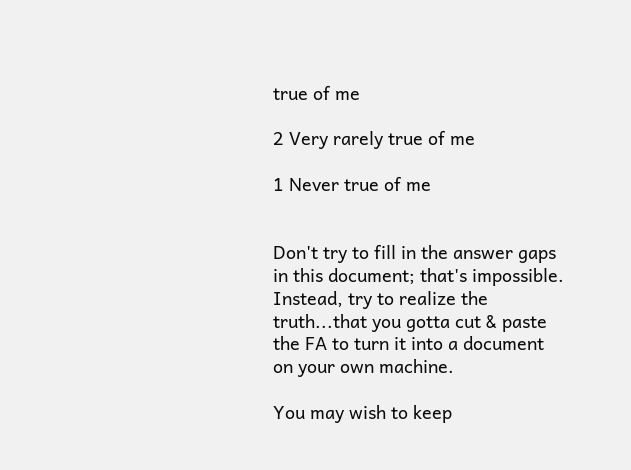true of me

2 Very rarely true of me

1 Never true of me


Don't try to fill in the answer gaps in this document; that's impossible. Instead, try to realize the truth...that you gotta cut & paste the FA to turn it into a document on your own machine.

You may wish to keep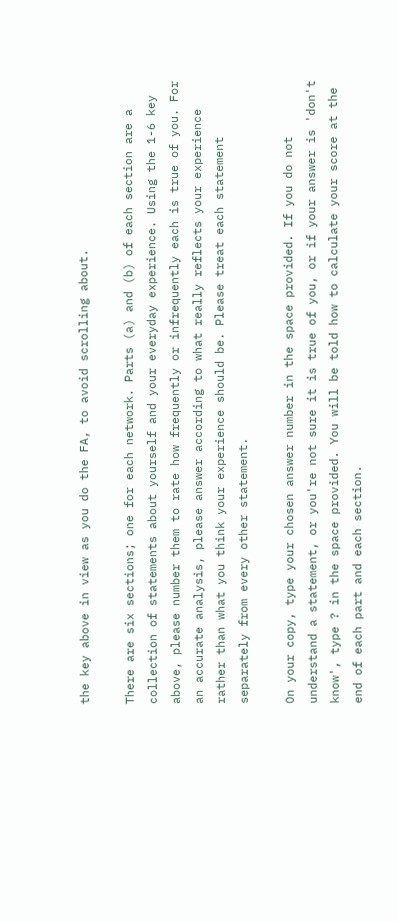the key above in view as you do the FA, to avoid scrolling about.

There are six sections; one for each network. Parts (a) and (b) of each section are a collection of statements about yourself and your everyday experience. Using the 1-6 key above, please number them to rate how frequently or infrequently each is true of you. For an accurate analysis, please answer according to what really reflects your experience rather than what you think your experience should be. Please treat each statement separately from every other statement.

On your copy, type your chosen answer number in the space provided. If you do not understand a statement, or you're not sure it is true of you, or if your answer is 'don't know', type ? in the space provided. You will be told how to calculate your score at the end of each part and each section.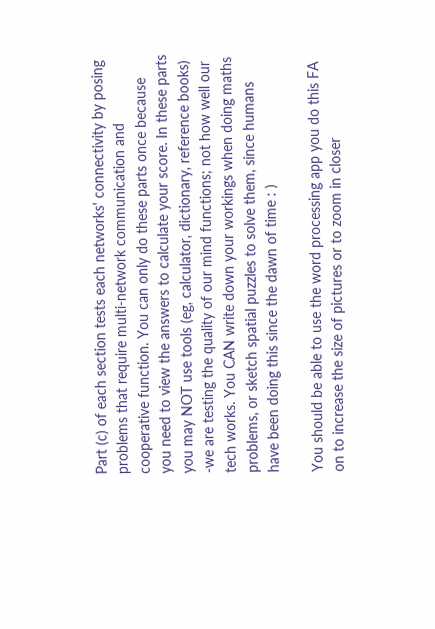Part (c) of each section tests each networks' connectivity by posing problems that require multi-network communication and cooperative function. You can only do these parts once because you need to view the answers to calculate your score. In these parts you may NOT use tools (eg, calculator, dictionary, reference books) -we are testing the quality of our mind functions; not how well our tech works. You CAN write down your workings when doing maths problems, or sketch spatial puzzles to solve them, since humans have been doing this since the dawn of time : )

You should be able to use the word processing app you do this FA on to increase the size of pictures or to zoom in closer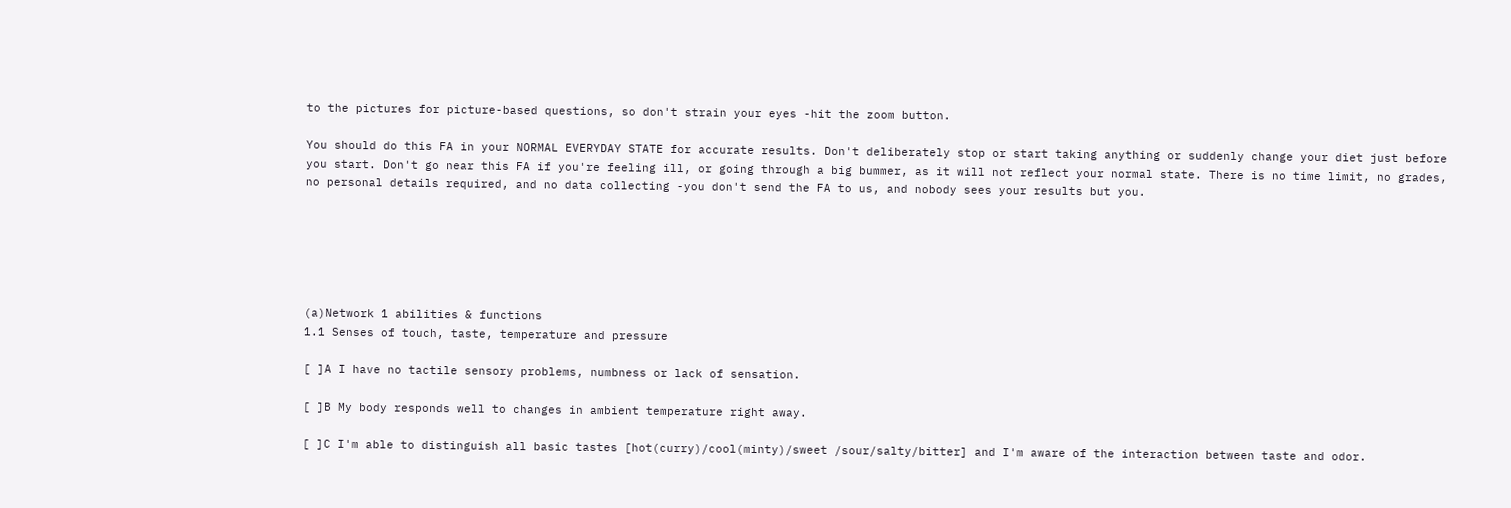to the pictures for picture-based questions, so don't strain your eyes -hit the zoom button.

You should do this FA in your NORMAL EVERYDAY STATE for accurate results. Don't deliberately stop or start taking anything or suddenly change your diet just before you start. Don't go near this FA if you're feeling ill, or going through a big bummer, as it will not reflect your normal state. There is no time limit, no grades, no personal details required, and no data collecting -you don't send the FA to us, and nobody sees your results but you.






(a)Network 1 abilities & functions
1.1 Senses of touch, taste, temperature and pressure

[ ]A I have no tactile sensory problems, numbness or lack of sensation.

[ ]B My body responds well to changes in ambient temperature right away.

[ ]C I'm able to distinguish all basic tastes [hot(curry)/cool(minty)/sweet /sour/salty/bitter] and I'm aware of the interaction between taste and odor.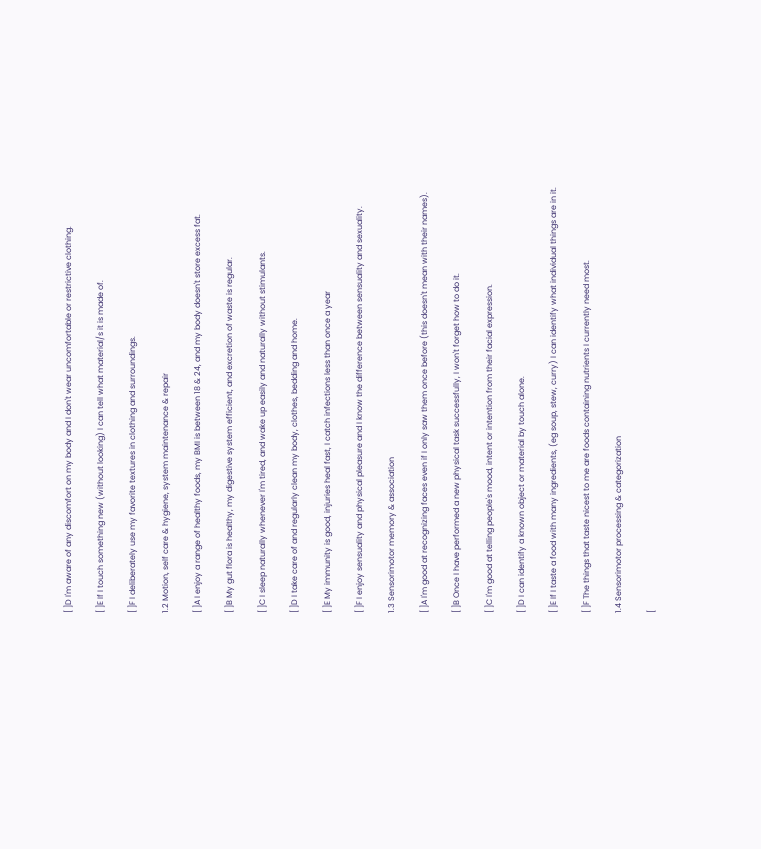[ ]D I'm aware of any discomfort on my body and I don't wear uncomfortable or restrictive clothing.

[ ]E If I touch something new (without looking) I can tell what material/s it is made of.

[ ]F I deliberately use my favorite textures in clothing and surroundings.

1.2 Motion, self care & hygiene, system maintenance & repair

[ ]A I enjoy a range of healthy foods, my BMI is between 18 & 24, and my body doesn't store excess fat.

[ ]B My gut flora is healthy, my digestive system efficient, and excretion of waste is regular.

[ ]C I sleep naturally whenever I'm tired, and wake up easily and naturally without stimulants.

[ ]D I take care of and regularly clean my body, clothes, bedding and home.

[ ]E My immunity is good, injuries heal fast, I catch infections less than once a year

[ ]F I enjoy sensuality and physical pleasure and I know the difference between sensuality and sexuality.

1.3 Sensorimotor memory & association

[ ]A I'm good at recognizing faces even if I only saw them once before (this doesn't mean with their names).

[ ]B Once I have performed a new physical task successfully, I won't forget how to do it.

[ ]C I'm good at telling people's mood, intent or intention from their facial expression.

[ ]D I can identify a known object or material by touch alone.

[ ]E If I taste a food with many ingredients, (eg soup, stew, curry) I can identify what individual things are in it.

[ ]F The things that taste nicest to me are foods containing nutrients I currently need most.

1.4 Sensorimotor processing & categorization

[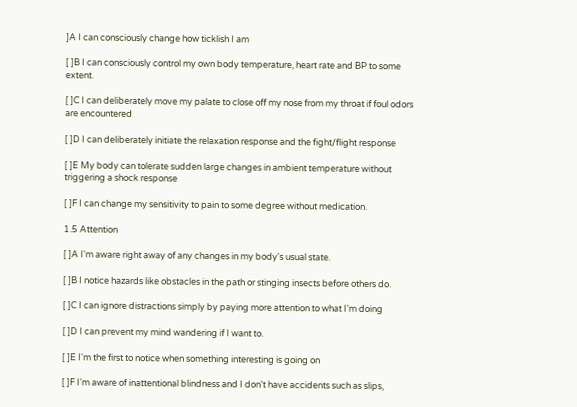]A I can consciously change how ticklish I am

[ ]B I can consciously control my own body temperature, heart rate and BP to some extent.

[ ]C I can deliberately move my palate to close off my nose from my throat if foul odors are encountered

[ ]D I can deliberately initiate the relaxation response and the fight/flight response

[ ]E My body can tolerate sudden large changes in ambient temperature without triggering a shock response

[ ]F I can change my sensitivity to pain to some degree without medication.

1.5 Attention

[ ]A I'm aware right away of any changes in my body's usual state.

[ ]B I notice hazards like obstacles in the path or stinging insects before others do.

[ ]C I can ignore distractions simply by paying more attention to what I'm doing

[ ]D I can prevent my mind wandering if I want to.

[ ]E I'm the first to notice when something interesting is going on

[ ]F I'm aware of inattentional blindness and I don't have accidents such as slips,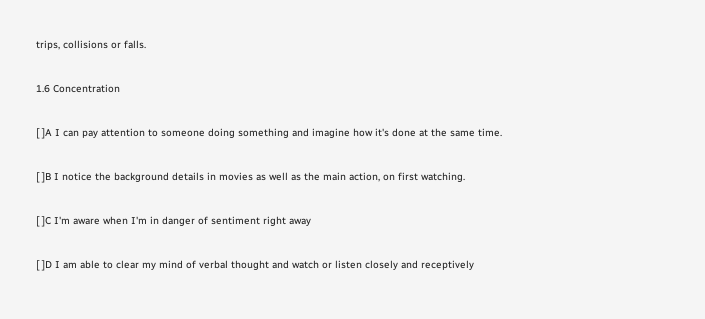trips, collisions or falls.

1.6 Concentration

[ ]A I can pay attention to someone doing something and imagine how it's done at the same time.

[ ]B I notice the background details in movies as well as the main action, on first watching.

[ ]C I'm aware when I'm in danger of sentiment right away

[ ]D I am able to clear my mind of verbal thought and watch or listen closely and receptively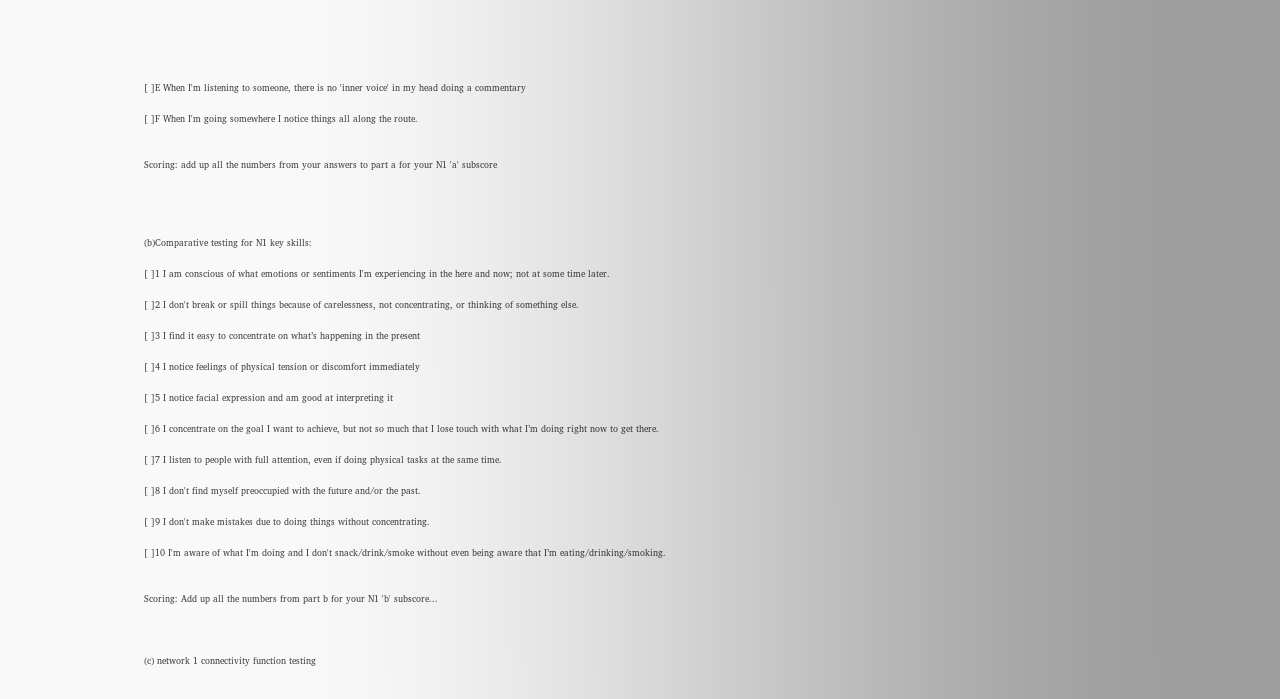[ ]E When I'm listening to someone, there is no 'inner voice' in my head doing a commentary

[ ]F When I'm going somewhere I notice things all along the route.


Scoring: add up all the numbers from your answers to part a for your N1 'a' subscore




(b)Comparative testing for N1 key skills:

[ ]1 I am conscious of what emotions or sentiments I'm experiencing in the here and now; not at some time later.

[ ]2 I don't break or spill things because of carelessness, not concentrating, or thinking of something else.

[ ]3 I find it easy to concentrate on what’s happening in the present

[ ]4 I notice feelings of physical tension or discomfort immediately

[ ]5 I notice facial expression and am good at interpreting it

[ ]6 I concentrate on the goal I want to achieve, but not so much that I lose touch with what I’m doing right now to get there.

[ ]7 I listen to people with full attention, even if doing physical tasks at the same time.

[ ]8 I don't find myself preoccupied with the future and/or the past.

[ ]9 I don't make mistakes due to doing things without concentrating.

[ ]10 I'm aware of what I'm doing and I don't snack/drink/smoke without even being aware that I’m eating/drinking/smoking.


Scoring: Add up all the numbers from part b for your N1 'b' subscore...



(c) network 1 connectivity function testing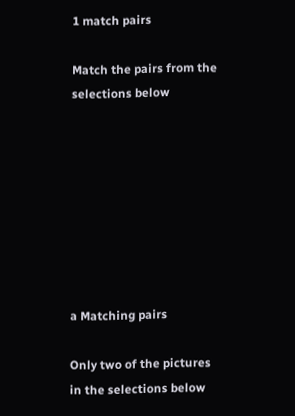1 match pairs

Match the pairs from the selections below








a Matching pairs

Only two of the pictures in the selections below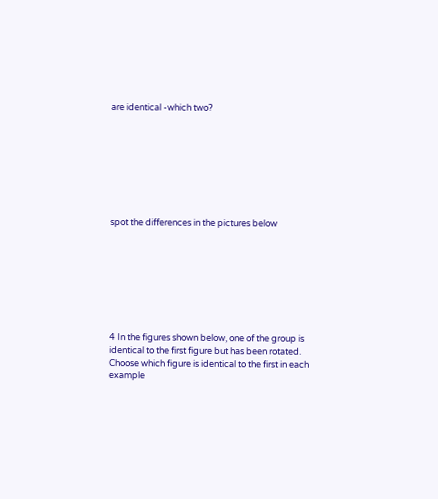are identical -which two?








spot the differences in the pictures below








4 In the figures shown below, one of the group is identical to the first figure but has been rotated. Choose which figure is identical to the first in each example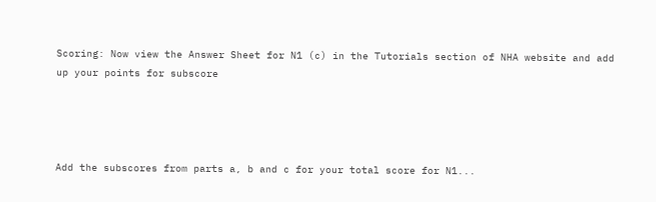Scoring: Now view the Answer Sheet for N1 (c) in the Tutorials section of NHA website and add up your points for subscore




Add the subscores from parts a, b and c for your total score for N1...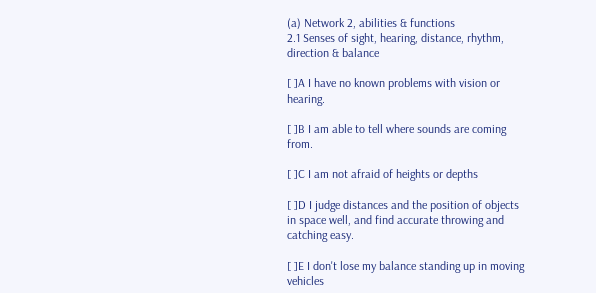(a) Network 2, abilities & functions
2.1 Senses of sight, hearing, distance, rhythm, direction & balance

[ ]A I have no known problems with vision or hearing.

[ ]B I am able to tell where sounds are coming from.

[ ]C I am not afraid of heights or depths

[ ]D I judge distances and the position of objects in space well, and find accurate throwing and catching easy.

[ ]E I don't lose my balance standing up in moving vehicles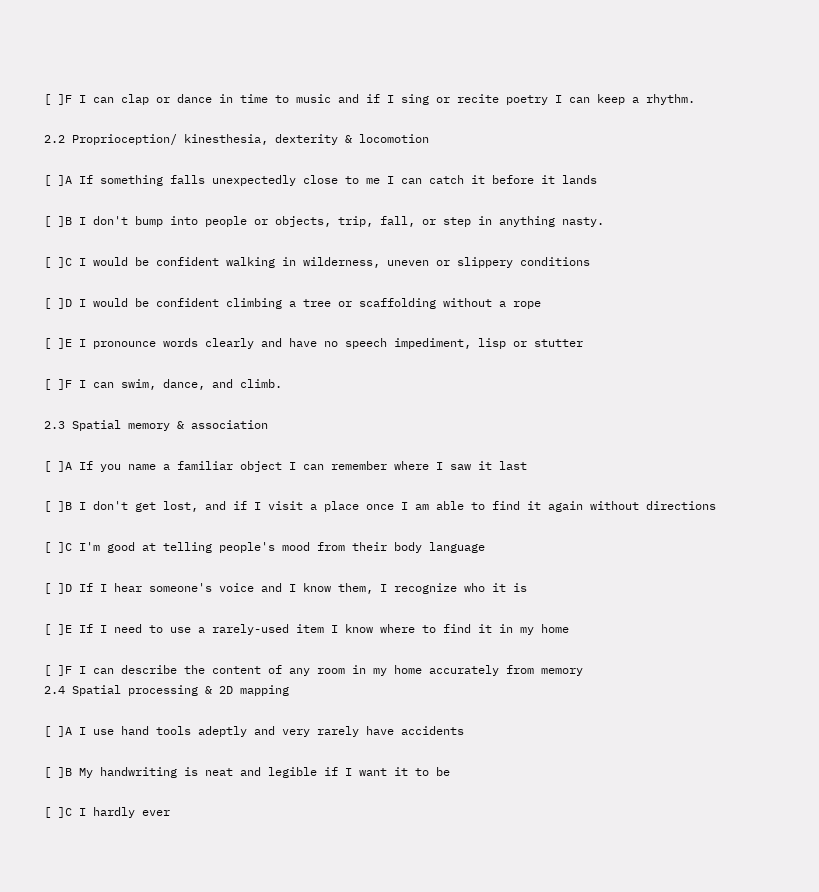[ ]F I can clap or dance in time to music and if I sing or recite poetry I can keep a rhythm.

2.2 Proprioception/ kinesthesia, dexterity & locomotion

[ ]A If something falls unexpectedly close to me I can catch it before it lands

[ ]B I don't bump into people or objects, trip, fall, or step in anything nasty.

[ ]C I would be confident walking in wilderness, uneven or slippery conditions

[ ]D I would be confident climbing a tree or scaffolding without a rope

[ ]E I pronounce words clearly and have no speech impediment, lisp or stutter

[ ]F I can swim, dance, and climb.

2.3 Spatial memory & association

[ ]A If you name a familiar object I can remember where I saw it last

[ ]B I don't get lost, and if I visit a place once I am able to find it again without directions

[ ]C I'm good at telling people's mood from their body language

[ ]D If I hear someone's voice and I know them, I recognize who it is

[ ]E If I need to use a rarely-used item I know where to find it in my home

[ ]F I can describe the content of any room in my home accurately from memory
2.4 Spatial processing & 2D mapping

[ ]A I use hand tools adeptly and very rarely have accidents

[ ]B My handwriting is neat and legible if I want it to be

[ ]C I hardly ever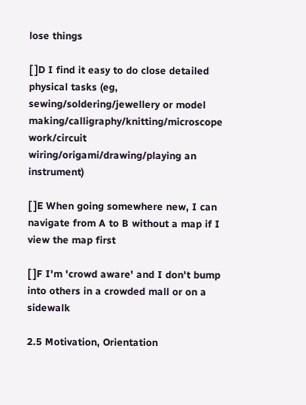lose things

[ ]D I find it easy to do close detailed physical tasks (eg, sewing/soldering/jewellery or model making/calligraphy/knitting/microscope work/circuit wiring/origami/drawing/playing an instrument)

[ ]E When going somewhere new, I can navigate from A to B without a map if I view the map first

[ ]F I'm 'crowd aware' and I don't bump into others in a crowded mall or on a sidewalk

2.5 Motivation, Orientation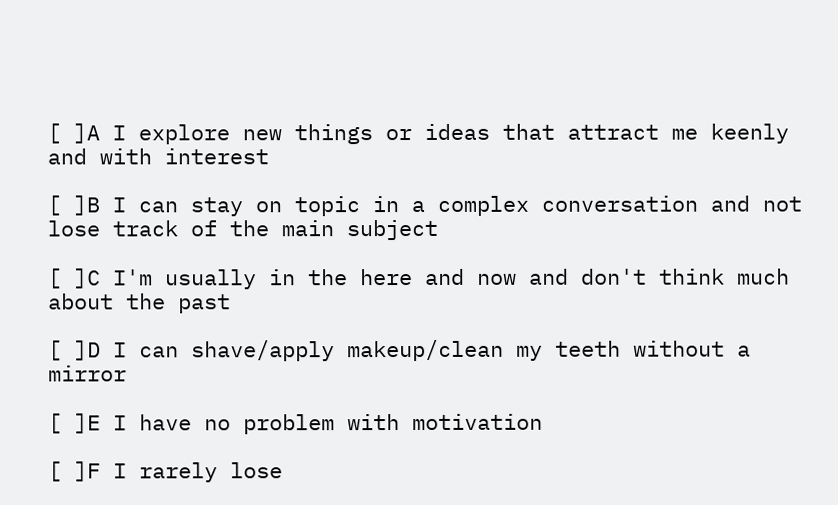[ ]A I explore new things or ideas that attract me keenly and with interest

[ ]B I can stay on topic in a complex conversation and not lose track of the main subject

[ ]C I'm usually in the here and now and don't think much about the past

[ ]D I can shave/apply makeup/clean my teeth without a mirror

[ ]E I have no problem with motivation

[ ]F I rarely lose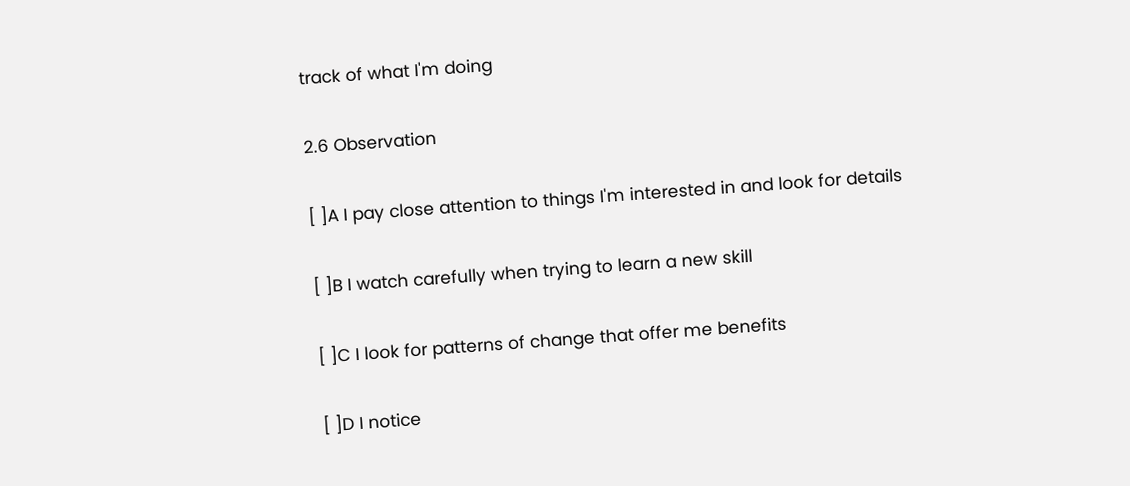track of what I'm doing

2.6 Observation

[ ]A I pay close attention to things I'm interested in and look for details

[ ]B I watch carefully when trying to learn a new skill

[ ]C I look for patterns of change that offer me benefits

[ ]D I notice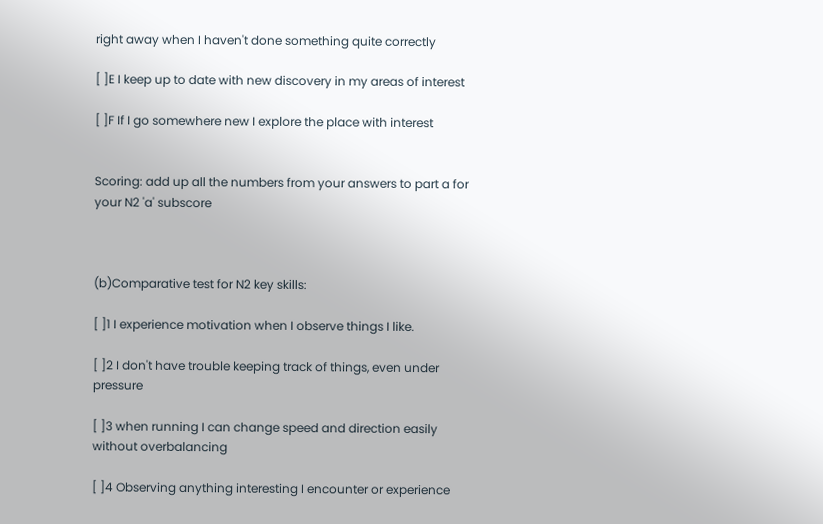right away when I haven't done something quite correctly

[ ]E I keep up to date with new discovery in my areas of interest

[ ]F If I go somewhere new I explore the place with interest


Scoring: add up all the numbers from your answers to part a for your N2 'a' subscore



(b)Comparative test for N2 key skills:

[ ]1 I experience motivation when I observe things I like.

[ ]2 I don't have trouble keeping track of things, even under pressure

[ ]3 when running I can change speed and direction easily without overbalancing

[ ]4 Observing anything interesting I encounter or experience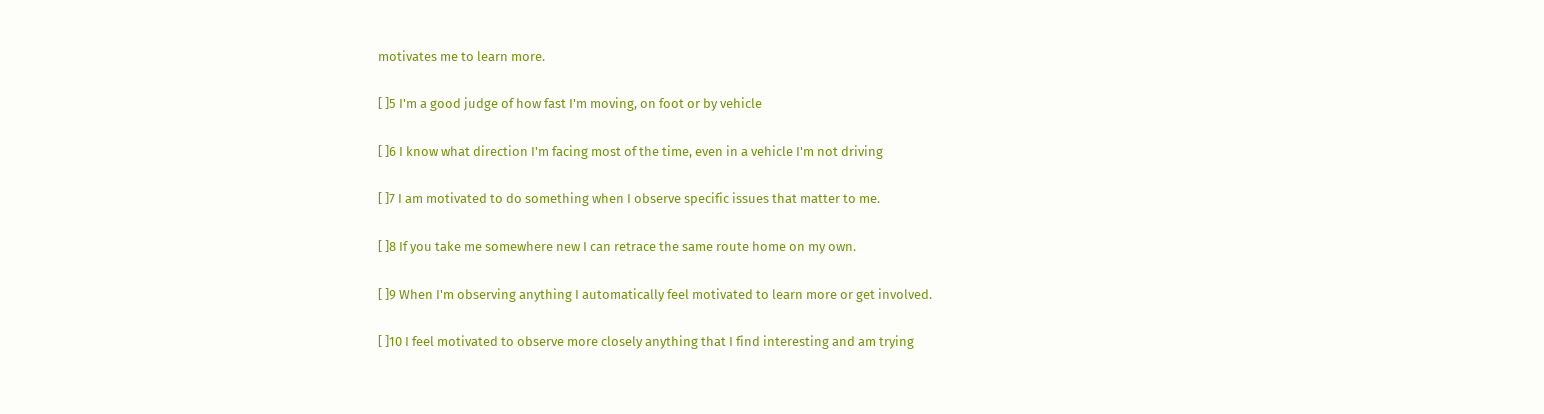motivates me to learn more.

[ ]5 I'm a good judge of how fast I'm moving, on foot or by vehicle

[ ]6 I know what direction I'm facing most of the time, even in a vehicle I'm not driving

[ ]7 I am motivated to do something when I observe specific issues that matter to me.

[ ]8 If you take me somewhere new I can retrace the same route home on my own.

[ ]9 When I'm observing anything I automatically feel motivated to learn more or get involved.

[ ]10 I feel motivated to observe more closely anything that I find interesting and am trying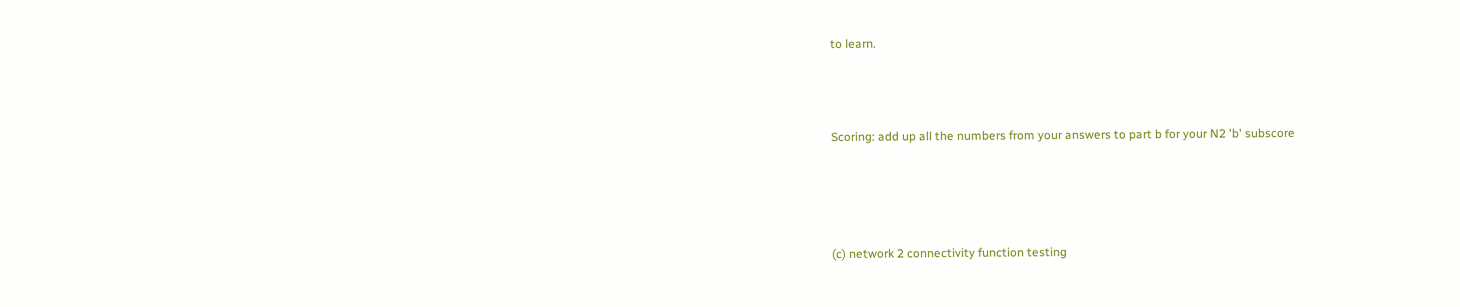to learn.



Scoring: add up all the numbers from your answers to part b for your N2 'b' subscore




(c) network 2 connectivity function testing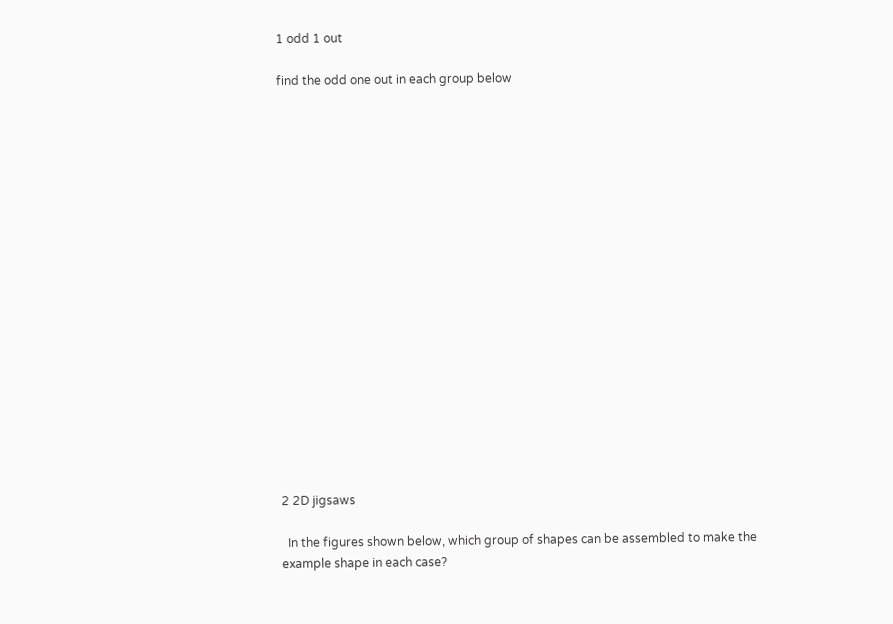1 odd 1 out

find the odd one out in each group below



















2 2D jigsaws

  In the figures shown below, which group of shapes can be assembled to make the example shape in each case?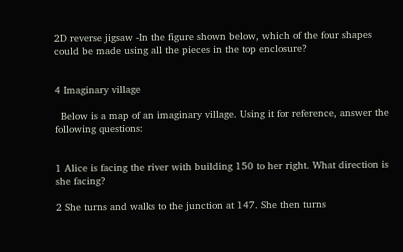2D reverse jigsaw -In the figure shown below, which of the four shapes could be made using all the pieces in the top enclosure?


4 Imaginary village

  Below is a map of an imaginary village. Using it for reference, answer the following questions:


1 Alice is facing the river with building 150 to her right. What direction is she facing?

2 She turns and walks to the junction at 147. She then turns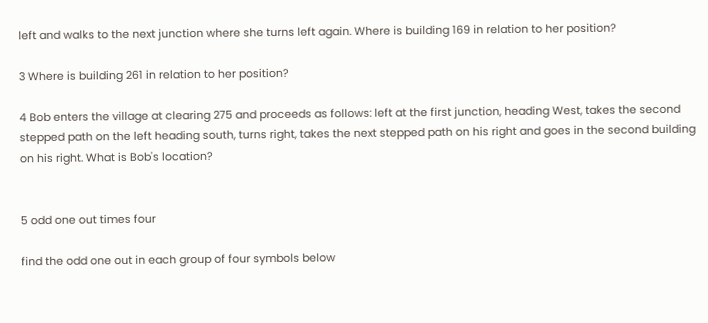left and walks to the next junction where she turns left again. Where is building 169 in relation to her position?

3 Where is building 261 in relation to her position?

4 Bob enters the village at clearing 275 and proceeds as follows: left at the first junction, heading West, takes the second stepped path on the left heading south, turns right, takes the next stepped path on his right and goes in the second building on his right. What is Bob's location?


5 odd one out times four

find the odd one out in each group of four symbols below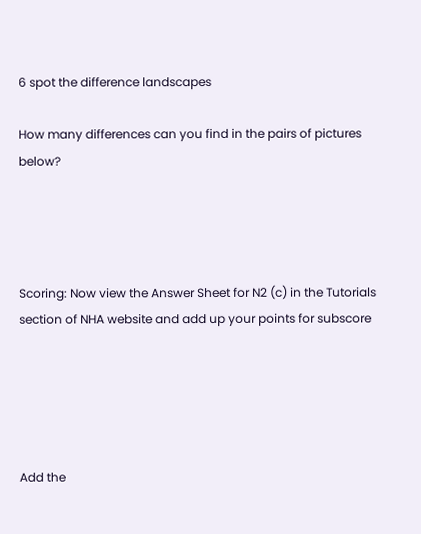6 spot the difference landscapes

How many differences can you find in the pairs of pictures below?




Scoring: Now view the Answer Sheet for N2 (c) in the Tutorials section of NHA website and add up your points for subscore





Add the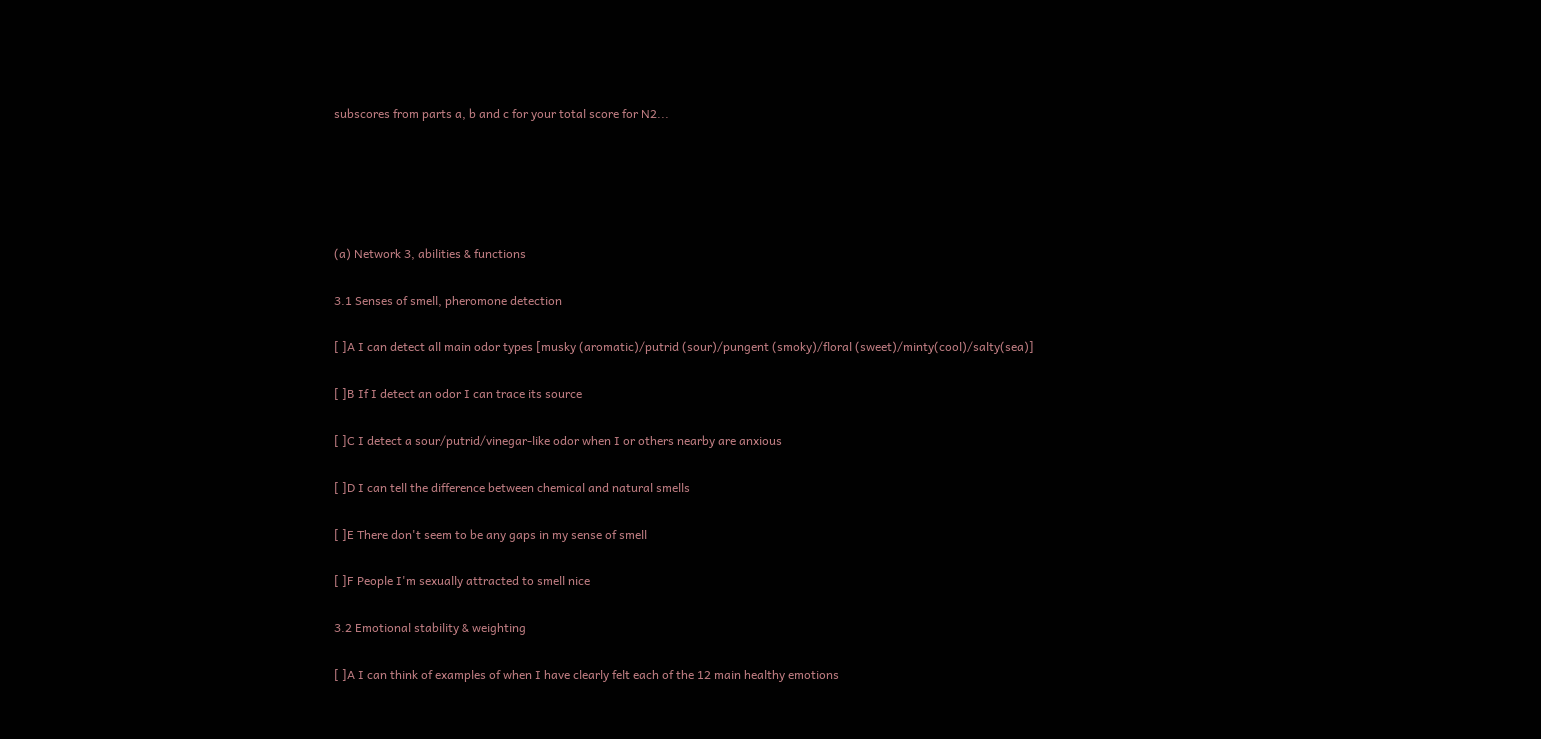subscores from parts a, b and c for your total score for N2...





(a) Network 3, abilities & functions

3.1 Senses of smell, pheromone detection

[ ]A I can detect all main odor types [musky (aromatic)/putrid (sour)/pungent (smoky)/floral (sweet)/minty(cool)/salty(sea)]

[ ]B If I detect an odor I can trace its source

[ ]C I detect a sour/putrid/vinegar-like odor when I or others nearby are anxious

[ ]D I can tell the difference between chemical and natural smells

[ ]E There don't seem to be any gaps in my sense of smell

[ ]F People I'm sexually attracted to smell nice

3.2 Emotional stability & weighting

[ ]A I can think of examples of when I have clearly felt each of the 12 main healthy emotions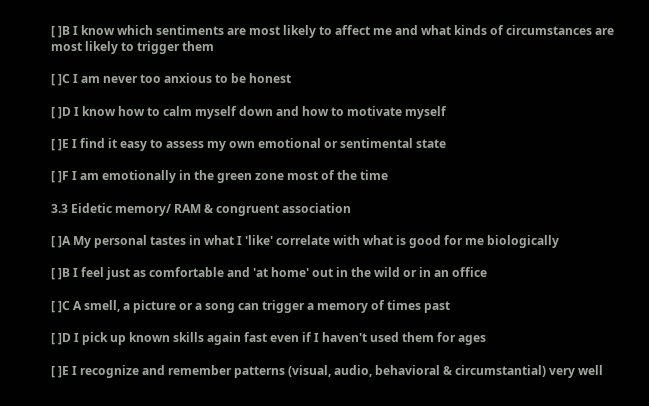[ ]B I know which sentiments are most likely to affect me and what kinds of circumstances are most likely to trigger them

[ ]C I am never too anxious to be honest

[ ]D I know how to calm myself down and how to motivate myself

[ ]E I find it easy to assess my own emotional or sentimental state

[ ]F I am emotionally in the green zone most of the time

3.3 Eidetic memory/ RAM & congruent association

[ ]A My personal tastes in what I 'like' correlate with what is good for me biologically

[ ]B I feel just as comfortable and 'at home' out in the wild or in an office

[ ]C A smell, a picture or a song can trigger a memory of times past

[ ]D I pick up known skills again fast even if I haven't used them for ages

[ ]E I recognize and remember patterns (visual, audio, behavioral & circumstantial) very well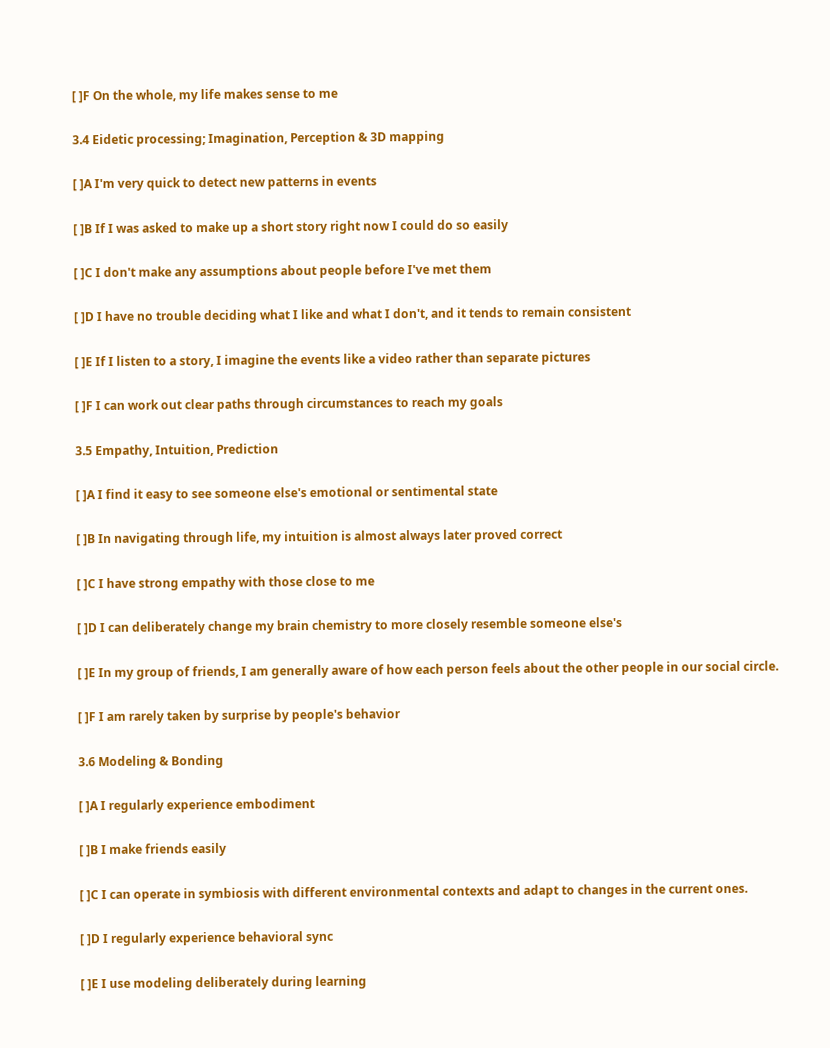[ ]F On the whole, my life makes sense to me

3.4 Eidetic processing; Imagination, Perception & 3D mapping

[ ]A I'm very quick to detect new patterns in events

[ ]B If I was asked to make up a short story right now I could do so easily

[ ]C I don't make any assumptions about people before I've met them

[ ]D I have no trouble deciding what I like and what I don't, and it tends to remain consistent

[ ]E If I listen to a story, I imagine the events like a video rather than separate pictures

[ ]F I can work out clear paths through circumstances to reach my goals

3.5 Empathy, Intuition, Prediction

[ ]A I find it easy to see someone else's emotional or sentimental state

[ ]B In navigating through life, my intuition is almost always later proved correct

[ ]C I have strong empathy with those close to me

[ ]D I can deliberately change my brain chemistry to more closely resemble someone else's

[ ]E In my group of friends, I am generally aware of how each person feels about the other people in our social circle.

[ ]F I am rarely taken by surprise by people's behavior

3.6 Modeling & Bonding

[ ]A I regularly experience embodiment

[ ]B I make friends easily

[ ]C I can operate in symbiosis with different environmental contexts and adapt to changes in the current ones.

[ ]D I regularly experience behavioral sync

[ ]E I use modeling deliberately during learning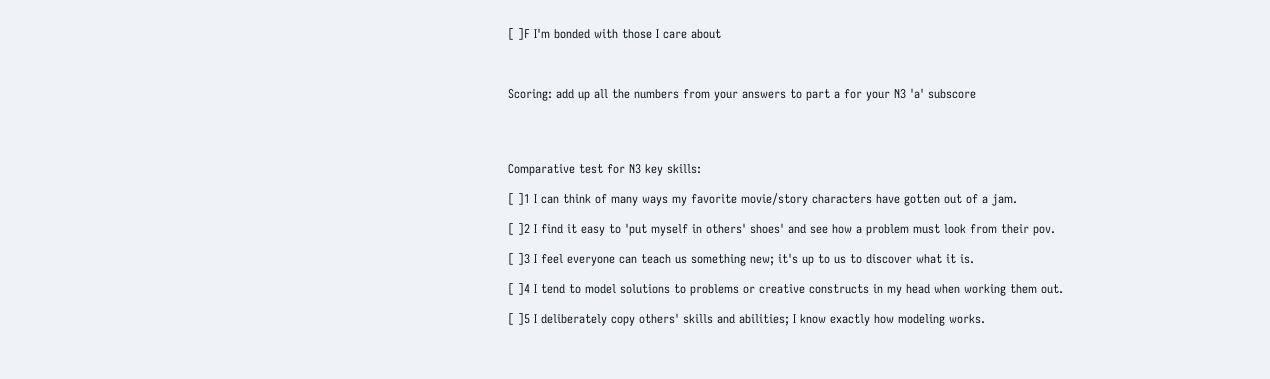[ ]F I'm bonded with those I care about



Scoring: add up all the numbers from your answers to part a for your N3 'a' subscore




Comparative test for N3 key skills:

[ ]1 I can think of many ways my favorite movie/story characters have gotten out of a jam.

[ ]2 I find it easy to 'put myself in others' shoes' and see how a problem must look from their pov.

[ ]3 I feel everyone can teach us something new; it's up to us to discover what it is.

[ ]4 I tend to model solutions to problems or creative constructs in my head when working them out.

[ ]5 I deliberately copy others' skills and abilities; I know exactly how modeling works.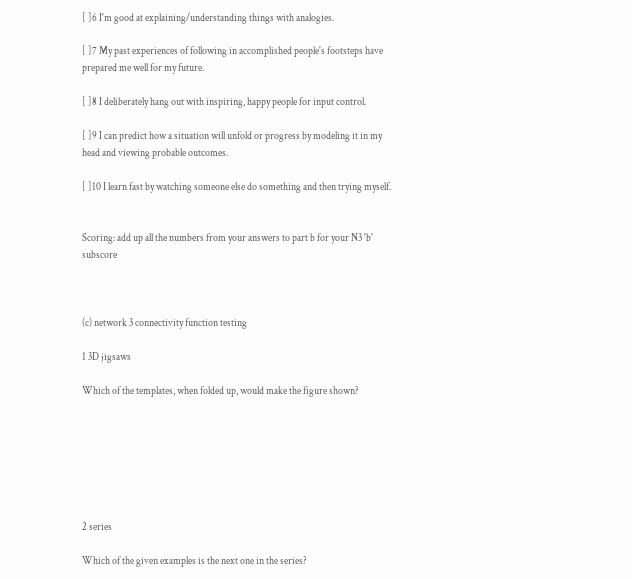[ ]6 I'm good at explaining/understanding things with analogies.

[ ]7 My past experiences of following in accomplished people's footsteps have prepared me well for my future.

[ ]8 I deliberately hang out with inspiring, happy people for input control.

[ ]9 I can predict how a situation will unfold or progress by modeling it in my head and viewing probable outcomes.

[ ]10 I learn fast by watching someone else do something and then trying myself.


Scoring: add up all the numbers from your answers to part b for your N3 'b' subscore



(c) network 3 connectivity function testing

1 3D jigsaws

Which of the templates, when folded up, would make the figure shown?







2 series

Which of the given examples is the next one in the series?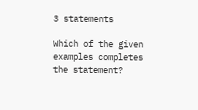3 statements

Which of the given examples completes the statement?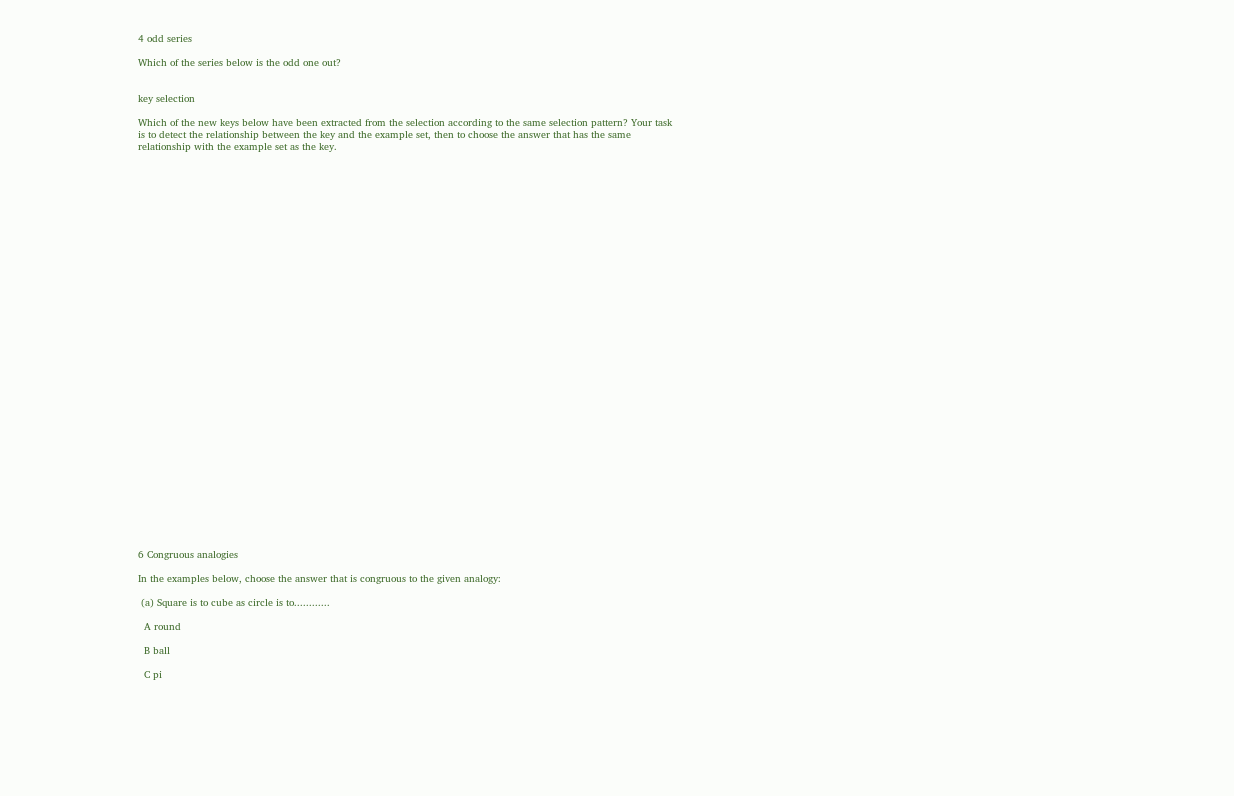4 odd series

Which of the series below is the odd one out?


key selection

Which of the new keys below have been extracted from the selection according to the same selection pattern? Your task is to detect the relationship between the key and the example set, then to choose the answer that has the same relationship with the example set as the key.

































6 Congruous analogies

In the examples below, choose the answer that is congruous to the given analogy:

 (a) Square is to cube as circle is to............

  A round

  B ball

  C pi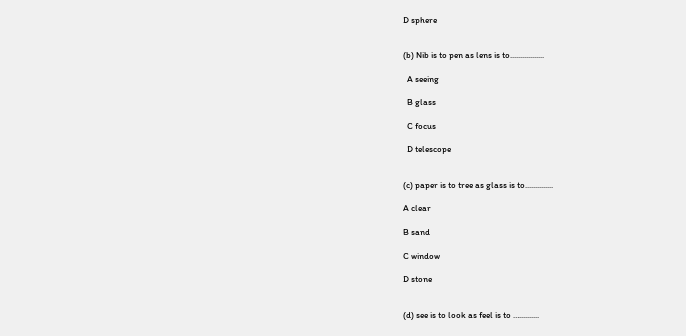D sphere


(b) Nib is to pen as lens is to.................

  A seeing

  B glass

  C focus

  D telescope


(c) paper is to tree as glass is to..............

A clear

B sand

C window

D stone


(d) see is to look as feel is to …..........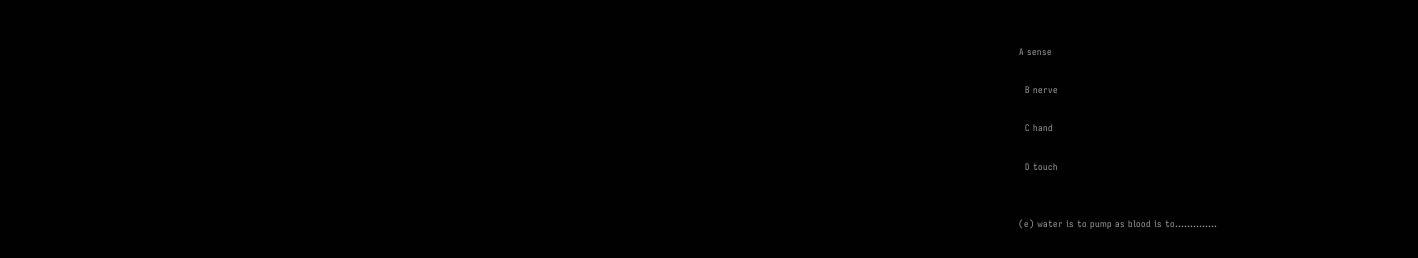A sense

  B nerve

  C hand

  D touch


(e) water is to pump as blood is to..............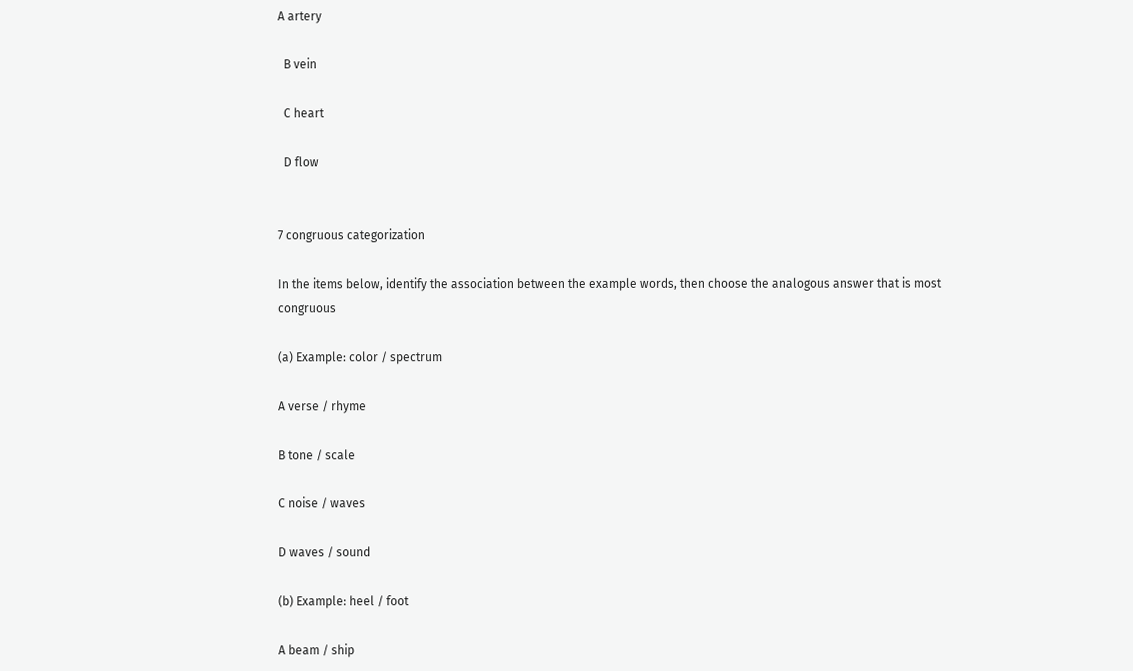A artery

  B vein

  C heart

  D flow


7 congruous categorization

In the items below, identify the association between the example words, then choose the analogous answer that is most congruous

(a) Example: color / spectrum

A verse / rhyme

B tone / scale

C noise / waves

D waves / sound

(b) Example: heel / foot

A beam / ship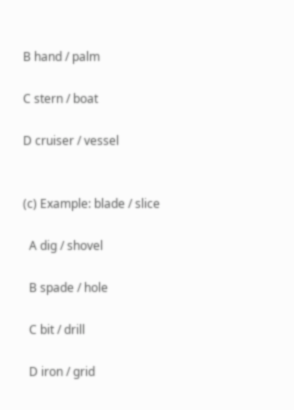B hand / palm

C stern / boat

D cruiser / vessel


(c) Example: blade / slice

  A dig / shovel

  B spade / hole

  C bit / drill

  D iron / grid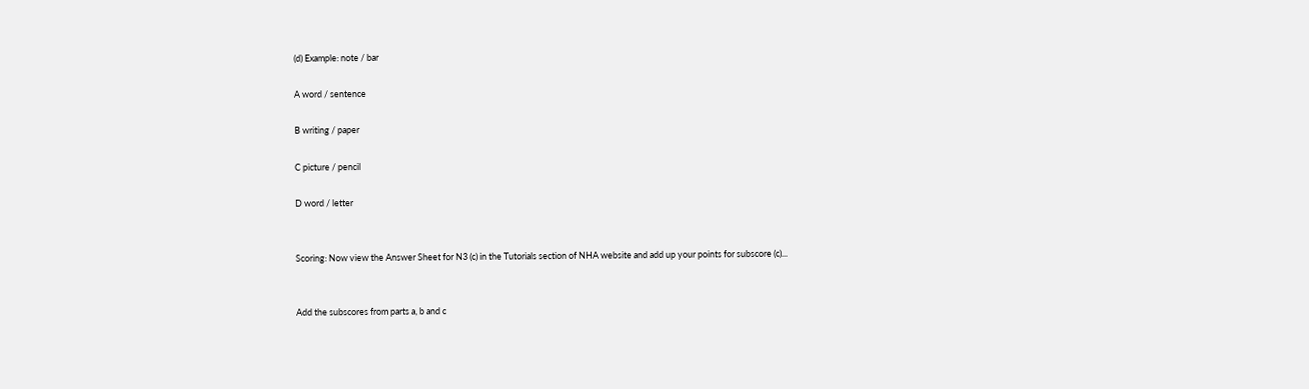(d) Example: note / bar

A word / sentence

B writing / paper

C picture / pencil

D word / letter


Scoring: Now view the Answer Sheet for N3 (c) in the Tutorials section of NHA website and add up your points for subscore (c)...


Add the subscores from parts a, b and c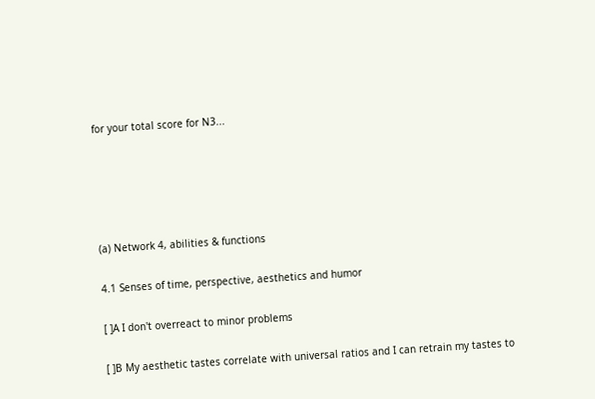for your total score for N3...





(a) Network 4, abilities & functions

4.1 Senses of time, perspective, aesthetics and humor

[ ]A I don't overreact to minor problems

[ ]B My aesthetic tastes correlate with universal ratios and I can retrain my tastes to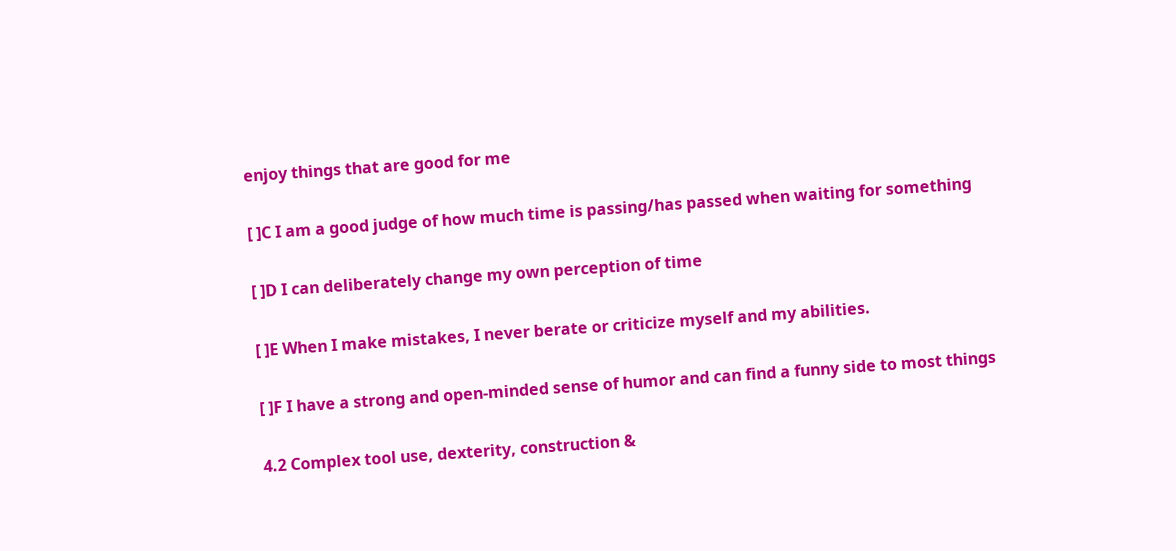enjoy things that are good for me

[ ]C I am a good judge of how much time is passing/has passed when waiting for something

[ ]D I can deliberately change my own perception of time

[ ]E When I make mistakes, I never berate or criticize myself and my abilities.

[ ]F I have a strong and open-minded sense of humor and can find a funny side to most things

4.2 Complex tool use, dexterity, construction &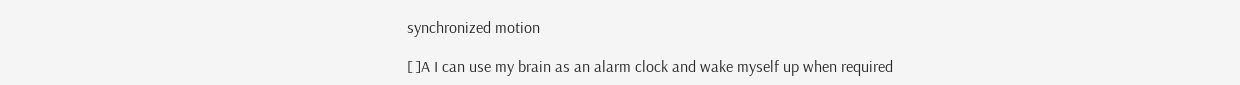synchronized motion

[ ]A I can use my brain as an alarm clock and wake myself up when required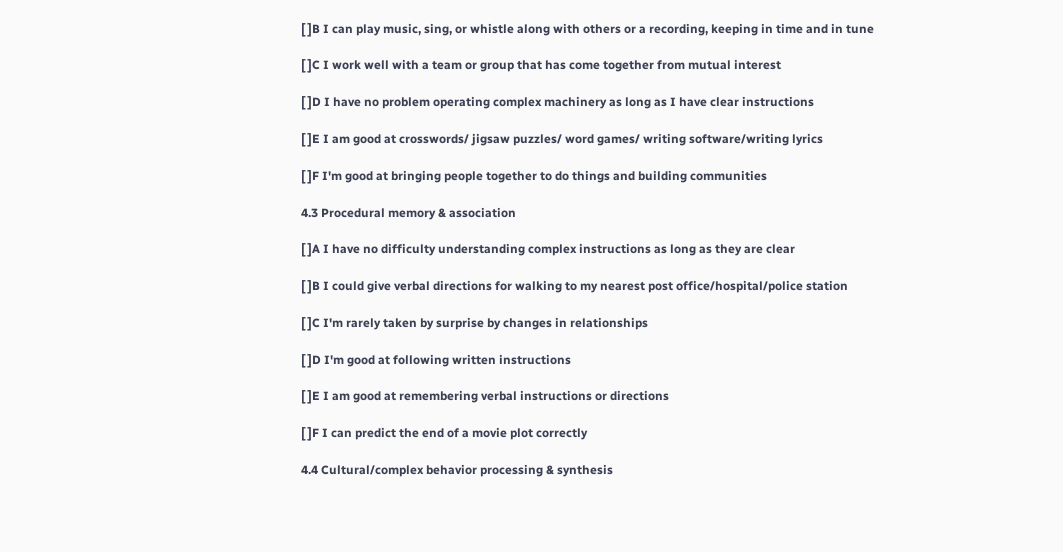[ ]B I can play music, sing, or whistle along with others or a recording, keeping in time and in tune

[ ]C I work well with a team or group that has come together from mutual interest

[ ]D I have no problem operating complex machinery as long as I have clear instructions

[ ]E I am good at crosswords/ jigsaw puzzles/ word games/ writing software/writing lyrics

[ ]F I'm good at bringing people together to do things and building communities

4.3 Procedural memory & association

[ ]A I have no difficulty understanding complex instructions as long as they are clear

[ ]B I could give verbal directions for walking to my nearest post office/hospital/police station

[ ]C I'm rarely taken by surprise by changes in relationships

[ ]D I'm good at following written instructions

[ ]E I am good at remembering verbal instructions or directions

[ ]F I can predict the end of a movie plot correctly

4.4 Cultural/complex behavior processing & synthesis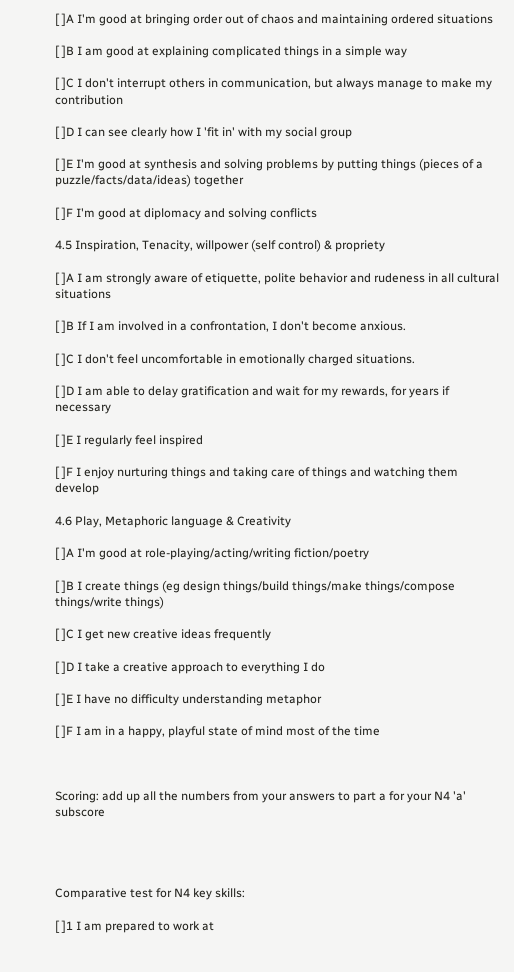[ ]A I'm good at bringing order out of chaos and maintaining ordered situations

[ ]B I am good at explaining complicated things in a simple way

[ ]C I don't interrupt others in communication, but always manage to make my contribution

[ ]D I can see clearly how I 'fit in' with my social group

[ ]E I'm good at synthesis and solving problems by putting things (pieces of a puzzle/facts/data/ideas) together

[ ]F I'm good at diplomacy and solving conflicts

4.5 Inspiration, Tenacity, willpower (self control) & propriety

[ ]A I am strongly aware of etiquette, polite behavior and rudeness in all cultural situations

[ ]B If I am involved in a confrontation, I don't become anxious.

[ ]C I don't feel uncomfortable in emotionally charged situations.

[ ]D I am able to delay gratification and wait for my rewards, for years if necessary

[ ]E I regularly feel inspired

[ ]F I enjoy nurturing things and taking care of things and watching them develop

4.6 Play, Metaphoric language & Creativity

[ ]A I'm good at role-playing/acting/writing fiction/poetry

[ ]B I create things (eg design things/build things/make things/compose things/write things)

[ ]C I get new creative ideas frequently

[ ]D I take a creative approach to everything I do

[ ]E I have no difficulty understanding metaphor

[ ]F I am in a happy, playful state of mind most of the time



Scoring: add up all the numbers from your answers to part a for your N4 'a' subscore




Comparative test for N4 key skills:

[ ]1 I am prepared to work at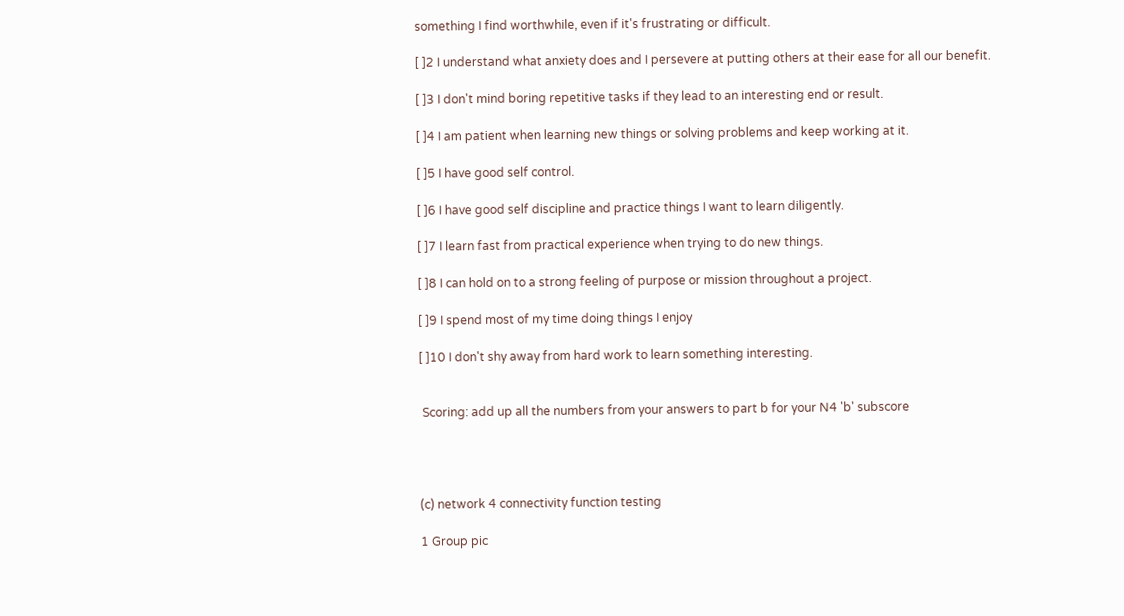something I find worthwhile, even if it's frustrating or difficult.

[ ]2 I understand what anxiety does and I persevere at putting others at their ease for all our benefit.

[ ]3 I don't mind boring repetitive tasks if they lead to an interesting end or result.

[ ]4 I am patient when learning new things or solving problems and keep working at it.

[ ]5 I have good self control.

[ ]6 I have good self discipline and practice things I want to learn diligently.

[ ]7 I learn fast from practical experience when trying to do new things.

[ ]8 I can hold on to a strong feeling of purpose or mission throughout a project.

[ ]9 I spend most of my time doing things I enjoy

[ ]10 I don't shy away from hard work to learn something interesting.


 Scoring: add up all the numbers from your answers to part b for your N4 'b' subscore




(c) network 4 connectivity function testing

1 Group pic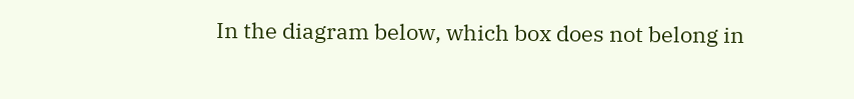In the diagram below, which box does not belong in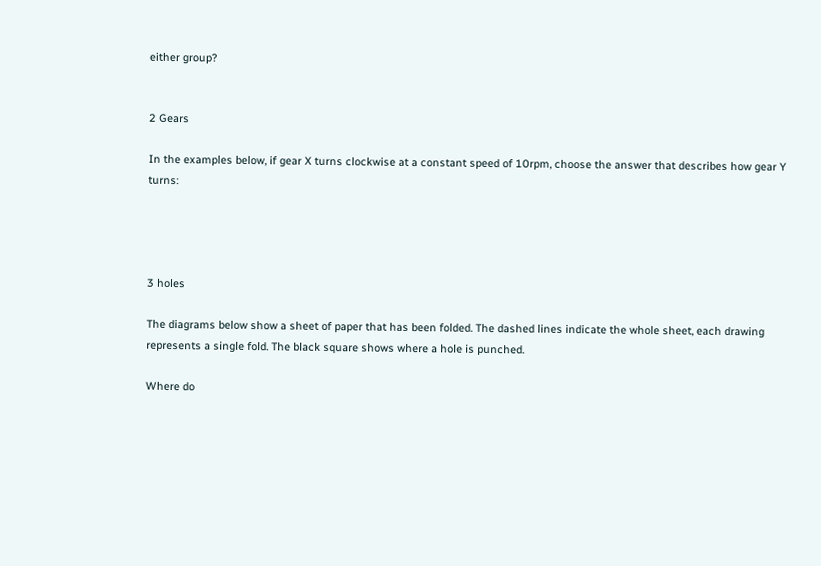either group?


2 Gears

In the examples below, if gear X turns clockwise at a constant speed of 10rpm, choose the answer that describes how gear Y turns:




3 holes

The diagrams below show a sheet of paper that has been folded. The dashed lines indicate the whole sheet, each drawing represents a single fold. The black square shows where a hole is punched.

Where do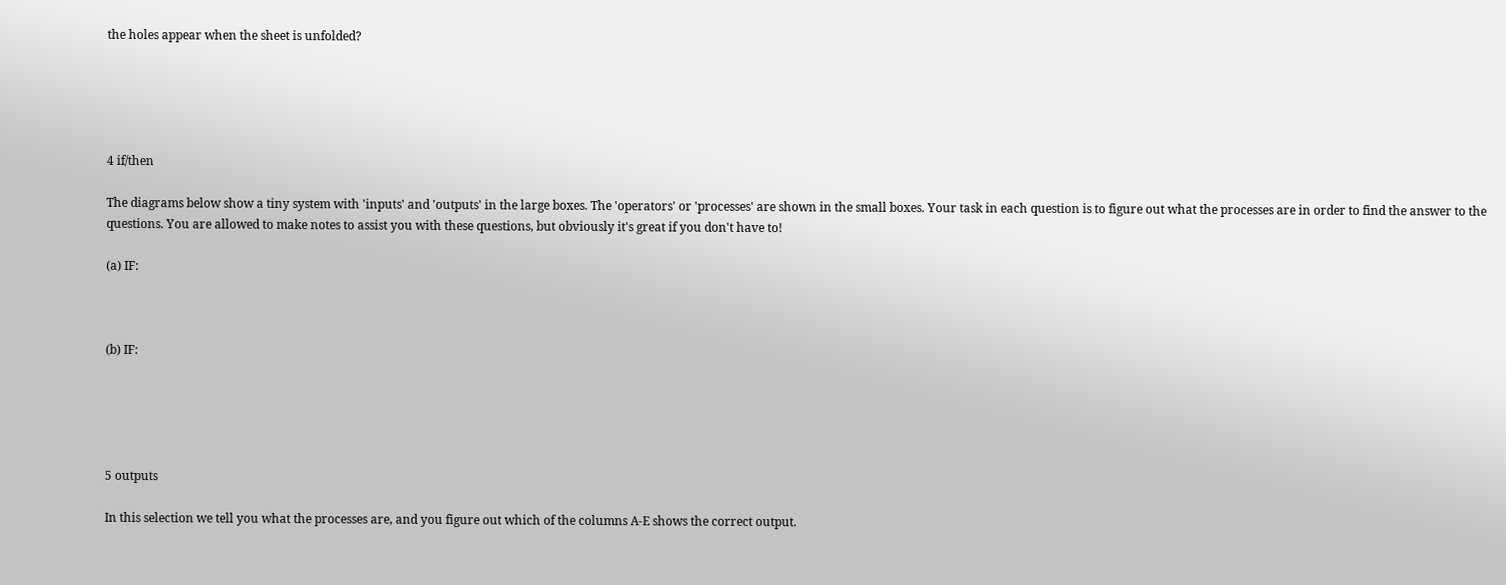the holes appear when the sheet is unfolded?





4 if/then

The diagrams below show a tiny system with 'inputs' and 'outputs' in the large boxes. The 'operators' or 'processes' are shown in the small boxes. Your task in each question is to figure out what the processes are in order to find the answer to the questions. You are allowed to make notes to assist you with these questions, but obviously it's great if you don't have to!

(a) IF:



(b) IF:





5 outputs

In this selection we tell you what the processes are, and you figure out which of the columns A-E shows the correct output.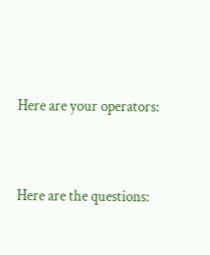Here are your operators:


Here are the questions: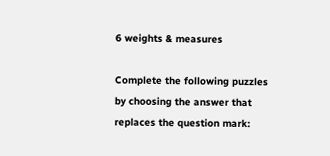6 weights & measures

Complete the following puzzles by choosing the answer that replaces the question mark: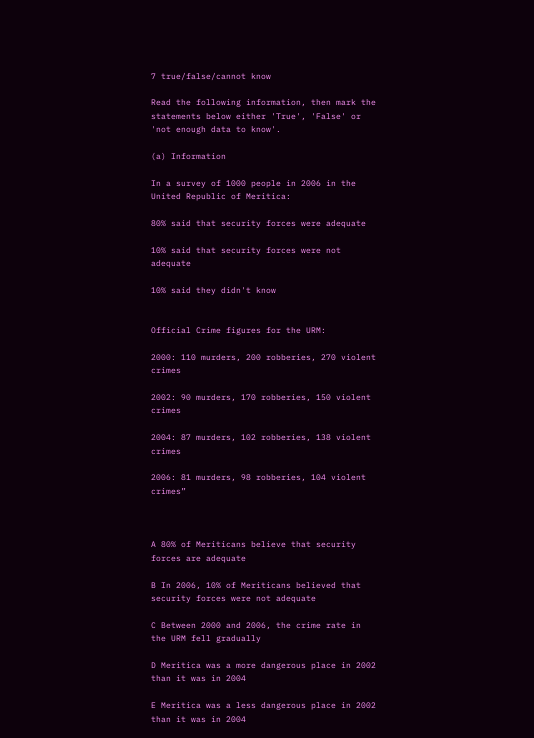7 true/false/cannot know

Read the following information, then mark the statements below either 'True', 'False' or 'not enough data to know'.

(a) Information

In a survey of 1000 people in 2006 in the United Republic of Meritica:

80% said that security forces were adequate

10% said that security forces were not adequate

10% said they didn't know


Official Crime figures for the URM:

2000: 110 murders, 200 robberies, 270 violent crimes

2002: 90 murders, 170 robberies, 150 violent crimes

2004: 87 murders, 102 robberies, 138 violent crimes

2006: 81 murders, 98 robberies, 104 violent crimes”



A 80% of Meriticans believe that security forces are adequate

B In 2006, 10% of Meriticans believed that security forces were not adequate

C Between 2000 and 2006, the crime rate in the URM fell gradually

D Meritica was a more dangerous place in 2002 than it was in 2004

E Meritica was a less dangerous place in 2002 than it was in 2004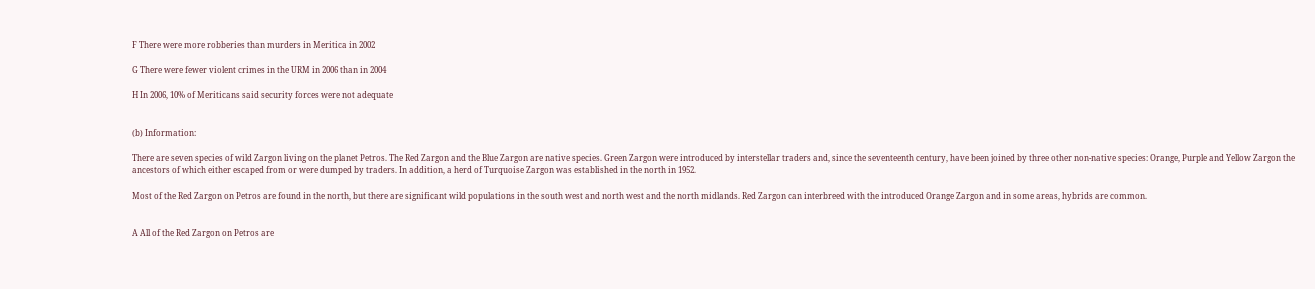F There were more robberies than murders in Meritica in 2002

G There were fewer violent crimes in the URM in 2006 than in 2004

H In 2006, 10% of Meriticans said security forces were not adequate


(b) Information:

There are seven species of wild Zargon living on the planet Petros. The Red Zargon and the Blue Zargon are native species. Green Zargon were introduced by interstellar traders and, since the seventeenth century, have been joined by three other non-native species: Orange, Purple and Yellow Zargon the ancestors of which either escaped from or were dumped by traders. In addition, a herd of Turquoise Zargon was established in the north in 1952.

Most of the Red Zargon on Petros are found in the north, but there are significant wild populations in the south west and north west and the north midlands. Red Zargon can interbreed with the introduced Orange Zargon and in some areas, hybrids are common.


A All of the Red Zargon on Petros are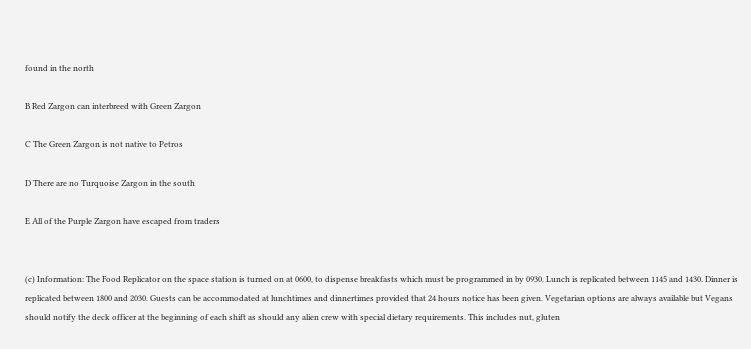found in the north

B Red Zargon can interbreed with Green Zargon

C The Green Zargon is not native to Petros

D There are no Turquoise Zargon in the south

E All of the Purple Zargon have escaped from traders


(c) Information: The Food Replicator on the space station is turned on at 0600, to dispense breakfasts which must be programmed in by 0930. Lunch is replicated between 1145 and 1430. Dinner is replicated between 1800 and 2030. Guests can be accommodated at lunchtimes and dinnertimes provided that 24 hours notice has been given. Vegetarian options are always available but Vegans should notify the deck officer at the beginning of each shift as should any alien crew with special dietary requirements. This includes nut, gluten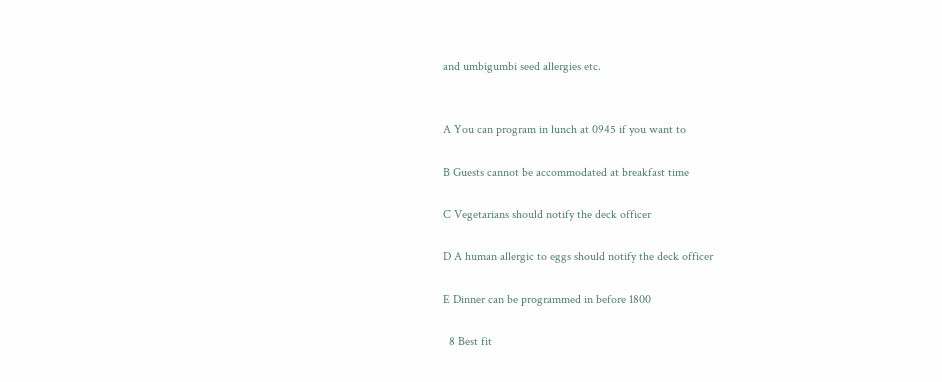and umbigumbi seed allergies etc.


A You can program in lunch at 0945 if you want to

B Guests cannot be accommodated at breakfast time

C Vegetarians should notify the deck officer

D A human allergic to eggs should notify the deck officer

E Dinner can be programmed in before 1800

  8 Best fit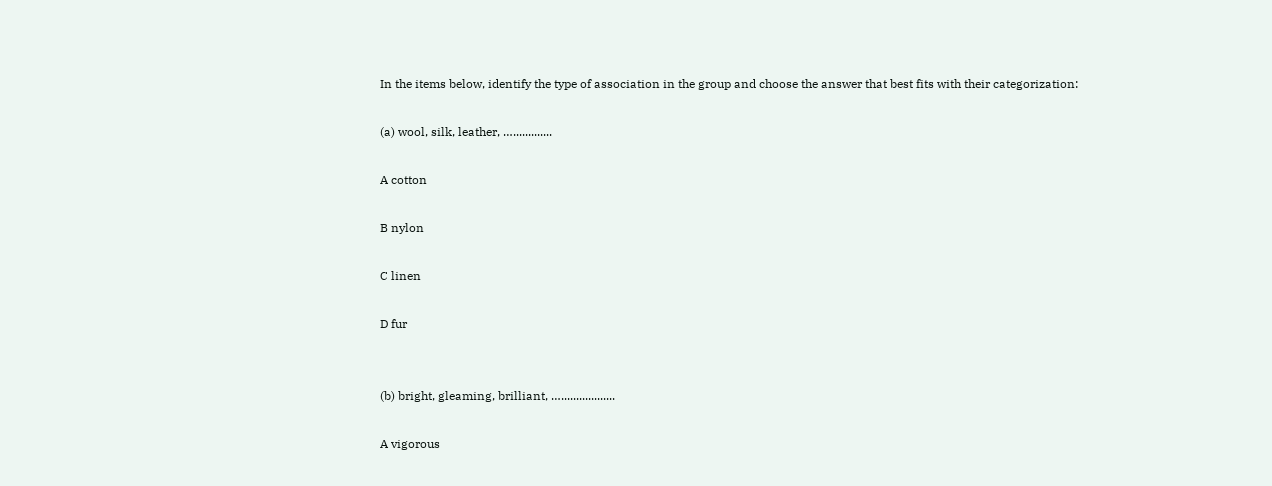In the items below, identify the type of association in the group and choose the answer that best fits with their categorization:

(a) wool, silk, leather, ….............

A cotton

B nylon

C linen

D fur


(b) bright, gleaming, brilliant, …..................

A vigorous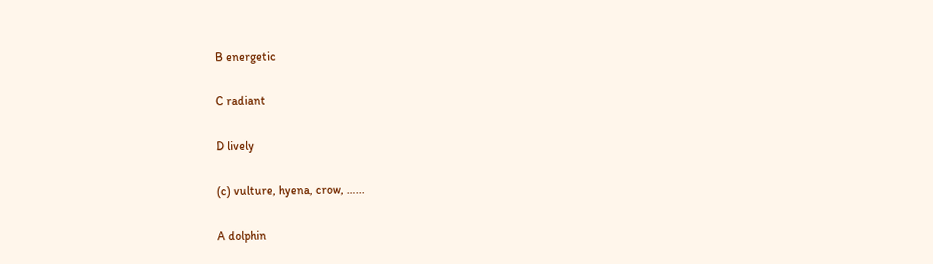B energetic

C radiant

D lively

(c) vulture, hyena, crow, …...

A dolphin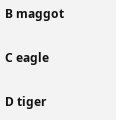B maggot

C eagle

D tiger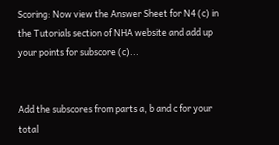Scoring: Now view the Answer Sheet for N4 (c) in the Tutorials section of NHA website and add up your points for subscore (c)...


Add the subscores from parts a, b and c for your total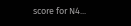score for N4...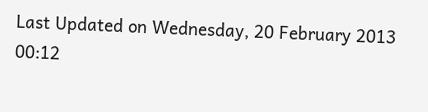Last Updated on Wednesday, 20 February 2013 00:12